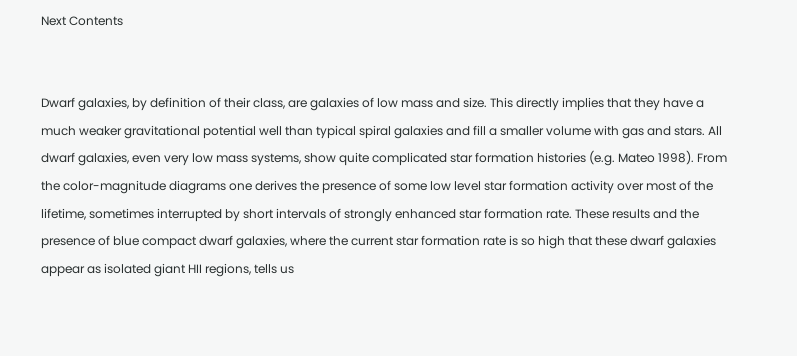Next Contents


Dwarf galaxies, by definition of their class, are galaxies of low mass and size. This directly implies that they have a much weaker gravitational potential well than typical spiral galaxies and fill a smaller volume with gas and stars. All dwarf galaxies, even very low mass systems, show quite complicated star formation histories (e.g. Mateo 1998). From the color-magnitude diagrams one derives the presence of some low level star formation activity over most of the lifetime, sometimes interrupted by short intervals of strongly enhanced star formation rate. These results and the presence of blue compact dwarf galaxies, where the current star formation rate is so high that these dwarf galaxies appear as isolated giant HII regions, tells us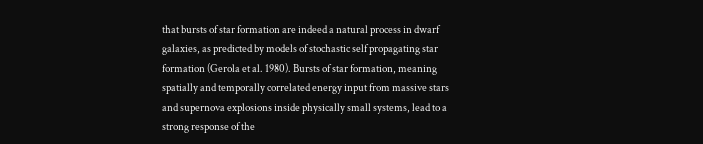that bursts of star formation are indeed a natural process in dwarf galaxies, as predicted by models of stochastic self propagating star formation (Gerola et al. 1980). Bursts of star formation, meaning spatially and temporally correlated energy input from massive stars and supernova explosions inside physically small systems, lead to a strong response of the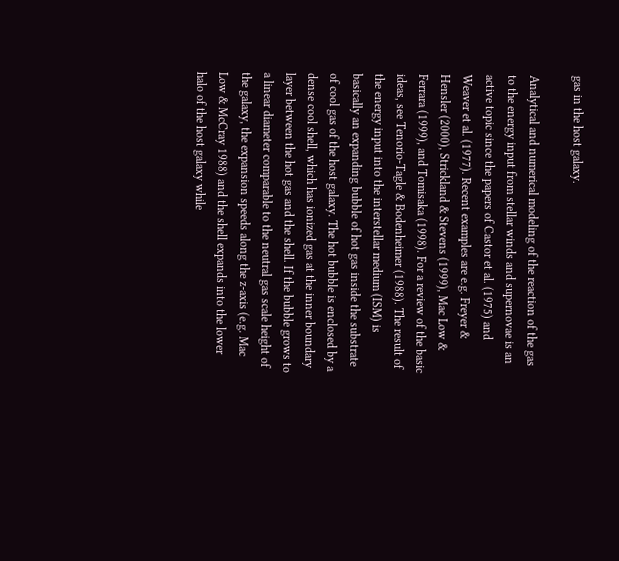gas in the host galaxy.

Analytical and numerical modeling of the reaction of the gas to the energy input from stellar winds and supernovae is an active topic since the papers of Castor et al. (1975) and Weaver et al. (1977). Recent examples are e.g. Freyer & Hensler (2000), Strickland & Stevens (1999), Mac Low & Ferrara (1999), and Tomisaka (1998). For a review of the basic ideas, see Tenorio-Tagle & Bodenheimer (1988). The result of the energy input into the interstellar medium (ISM) is basically an expanding bubble of hot gas inside the substrate of cool gas of the host galaxy. The hot bubble is enclosed by a dense cool shell, which has ionized gas at the inner boundary layer between the hot gas and the shell. If the bubble grows to a linear diameter comparable to the neutral gas scale height of the galaxy, the expansion speeds along the z-axis (e.g. Mac Low & McCray 1988) and the shell expands into the lower halo of the host galaxy while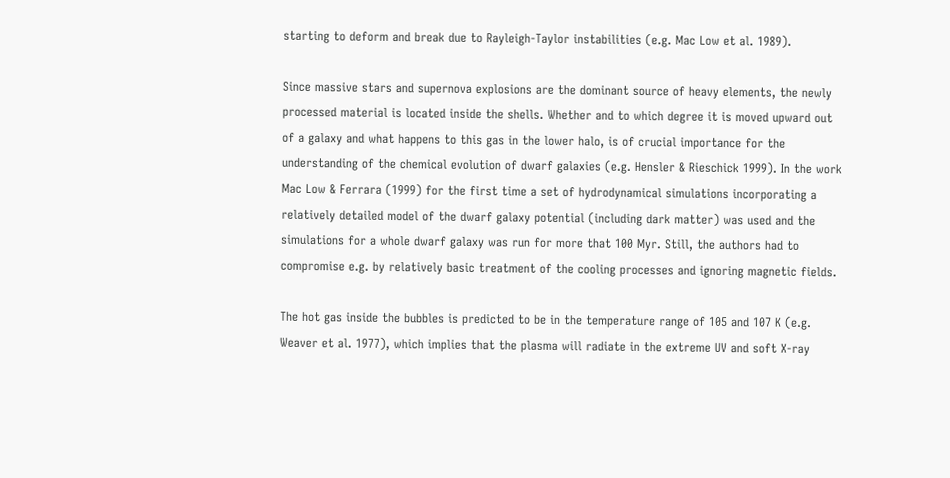starting to deform and break due to Rayleigh-Taylor instabilities (e.g. Mac Low et al. 1989).

Since massive stars and supernova explosions are the dominant source of heavy elements, the newly processed material is located inside the shells. Whether and to which degree it is moved upward out of a galaxy and what happens to this gas in the lower halo, is of crucial importance for the understanding of the chemical evolution of dwarf galaxies (e.g. Hensler & Rieschick 1999). In the work Mac Low & Ferrara (1999) for the first time a set of hydrodynamical simulations incorporating a relatively detailed model of the dwarf galaxy potential (including dark matter) was used and the simulations for a whole dwarf galaxy was run for more that 100 Myr. Still, the authors had to compromise e.g. by relatively basic treatment of the cooling processes and ignoring magnetic fields.

The hot gas inside the bubbles is predicted to be in the temperature range of 105 and 107 K (e.g. Weaver et al. 1977), which implies that the plasma will radiate in the extreme UV and soft X-ray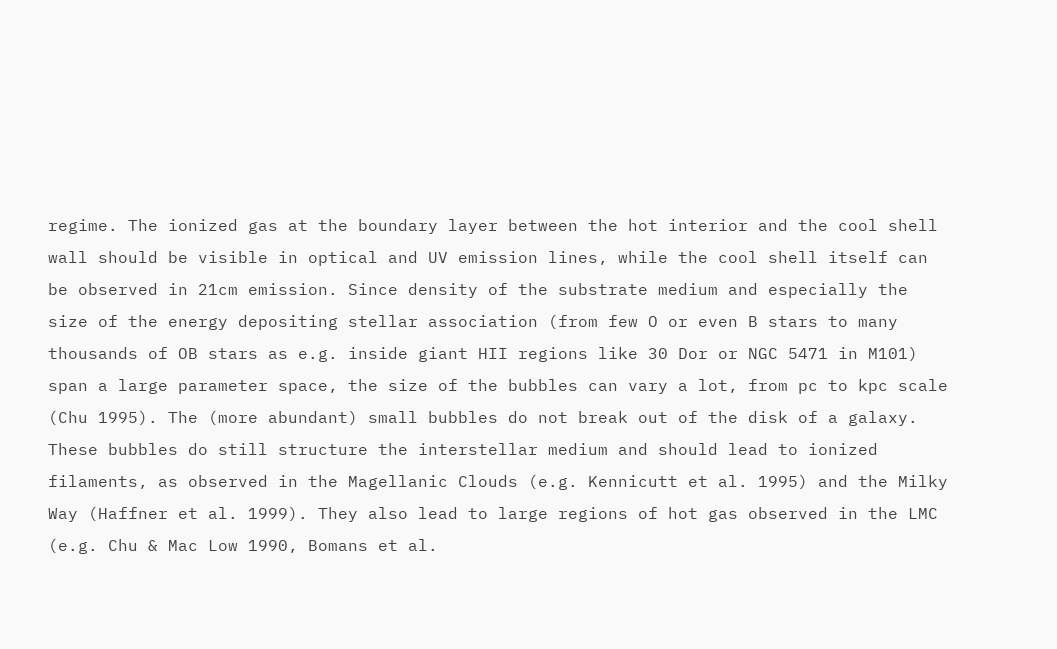regime. The ionized gas at the boundary layer between the hot interior and the cool shell wall should be visible in optical and UV emission lines, while the cool shell itself can be observed in 21cm emission. Since density of the substrate medium and especially the size of the energy depositing stellar association (from few O or even B stars to many thousands of OB stars as e.g. inside giant HII regions like 30 Dor or NGC 5471 in M101) span a large parameter space, the size of the bubbles can vary a lot, from pc to kpc scale (Chu 1995). The (more abundant) small bubbles do not break out of the disk of a galaxy. These bubbles do still structure the interstellar medium and should lead to ionized filaments, as observed in the Magellanic Clouds (e.g. Kennicutt et al. 1995) and the Milky Way (Haffner et al. 1999). They also lead to large regions of hot gas observed in the LMC (e.g. Chu & Mac Low 1990, Bomans et al.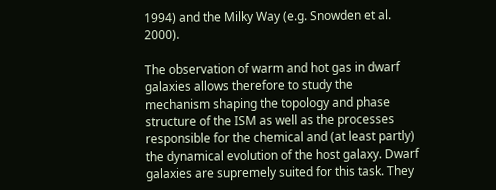1994) and the Milky Way (e.g. Snowden et al. 2000).

The observation of warm and hot gas in dwarf galaxies allows therefore to study the mechanism shaping the topology and phase structure of the ISM as well as the processes responsible for the chemical and (at least partly) the dynamical evolution of the host galaxy. Dwarf galaxies are supremely suited for this task. They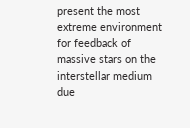present the most extreme environment for feedback of massive stars on the interstellar medium due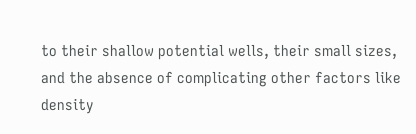to their shallow potential wells, their small sizes, and the absence of complicating other factors like density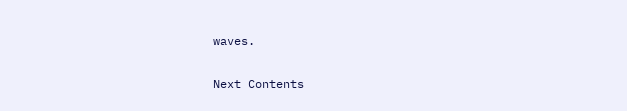waves.

Next Contents